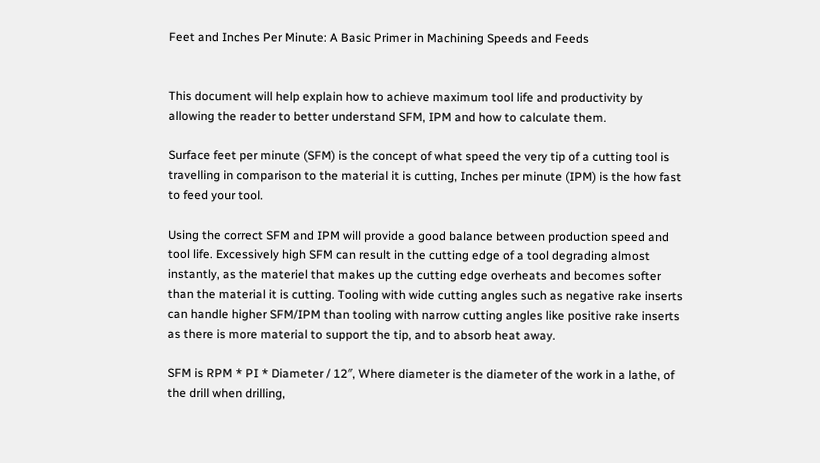Feet and Inches Per Minute: A Basic Primer in Machining Speeds and Feeds


This document will help explain how to achieve maximum tool life and productivity by allowing the reader to better understand SFM, IPM and how to calculate them.

Surface feet per minute (SFM) is the concept of what speed the very tip of a cutting tool is travelling in comparison to the material it is cutting, Inches per minute (IPM) is the how fast to feed your tool.

Using the correct SFM and IPM will provide a good balance between production speed and tool life. Excessively high SFM can result in the cutting edge of a tool degrading almost instantly, as the materiel that makes up the cutting edge overheats and becomes softer than the material it is cutting. Tooling with wide cutting angles such as negative rake inserts can handle higher SFM/IPM than tooling with narrow cutting angles like positive rake inserts as there is more material to support the tip, and to absorb heat away.

SFM is RPM * PI * Diameter / 12″, Where diameter is the diameter of the work in a lathe, of the drill when drilling,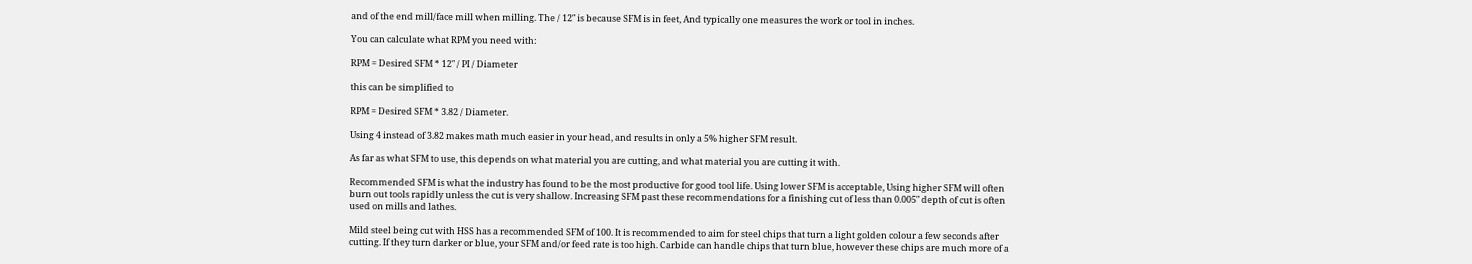and of the end mill/face mill when milling. The / 12″ is because SFM is in feet, And typically one measures the work or tool in inches.

You can calculate what RPM you need with:

RPM = Desired SFM * 12″ / PI / Diameter

this can be simplified to

RPM = Desired SFM * 3.82 / Diameter.

Using 4 instead of 3.82 makes math much easier in your head, and results in only a 5% higher SFM result.

As far as what SFM to use, this depends on what material you are cutting, and what material you are cutting it with.

Recommended SFM is what the industry has found to be the most productive for good tool life. Using lower SFM is acceptable, Using higher SFM will often burn out tools rapidly unless the cut is very shallow. Increasing SFM past these recommendations for a finishing cut of less than 0.005″ depth of cut is often used on mills and lathes.

Mild steel being cut with HSS has a recommended SFM of 100. It is recommended to aim for steel chips that turn a light golden colour a few seconds after cutting. If they turn darker or blue, your SFM and/or feed rate is too high. Carbide can handle chips that turn blue, however these chips are much more of a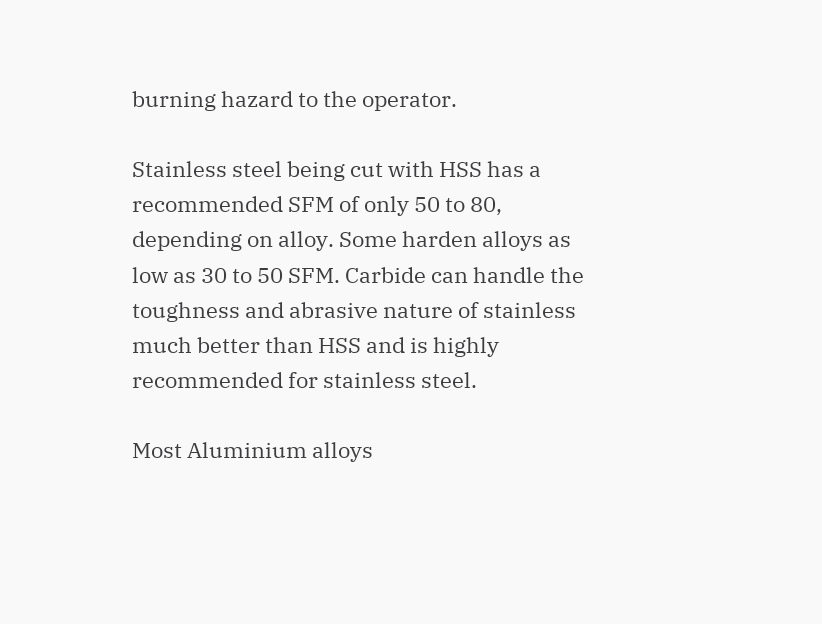burning hazard to the operator.

Stainless steel being cut with HSS has a recommended SFM of only 50 to 80, depending on alloy. Some harden alloys as low as 30 to 50 SFM. Carbide can handle the toughness and abrasive nature of stainless much better than HSS and is highly recommended for stainless steel.

Most Aluminium alloys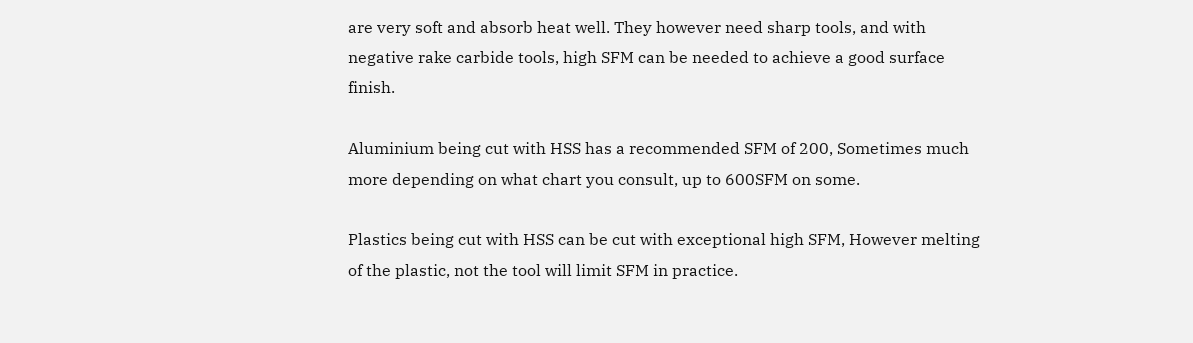are very soft and absorb heat well. They however need sharp tools, and with negative rake carbide tools, high SFM can be needed to achieve a good surface finish.

Aluminium being cut with HSS has a recommended SFM of 200, Sometimes much more depending on what chart you consult, up to 600SFM on some.

Plastics being cut with HSS can be cut with exceptional high SFM, However melting of the plastic, not the tool will limit SFM in practice.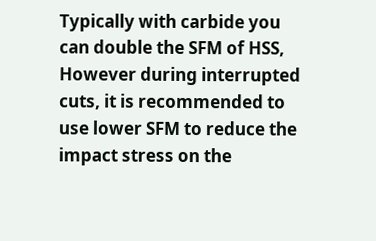Typically with carbide you can double the SFM of HSS, However during interrupted cuts, it is recommended to use lower SFM to reduce the impact stress on the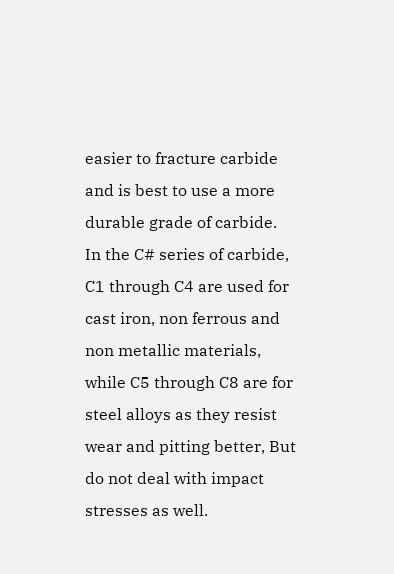easier to fracture carbide and is best to use a more durable grade of carbide. In the C# series of carbide, C1 through C4 are used for cast iron, non ferrous and non metallic materials, while C5 through C8 are for steel alloys as they resist wear and pitting better, But do not deal with impact stresses as well.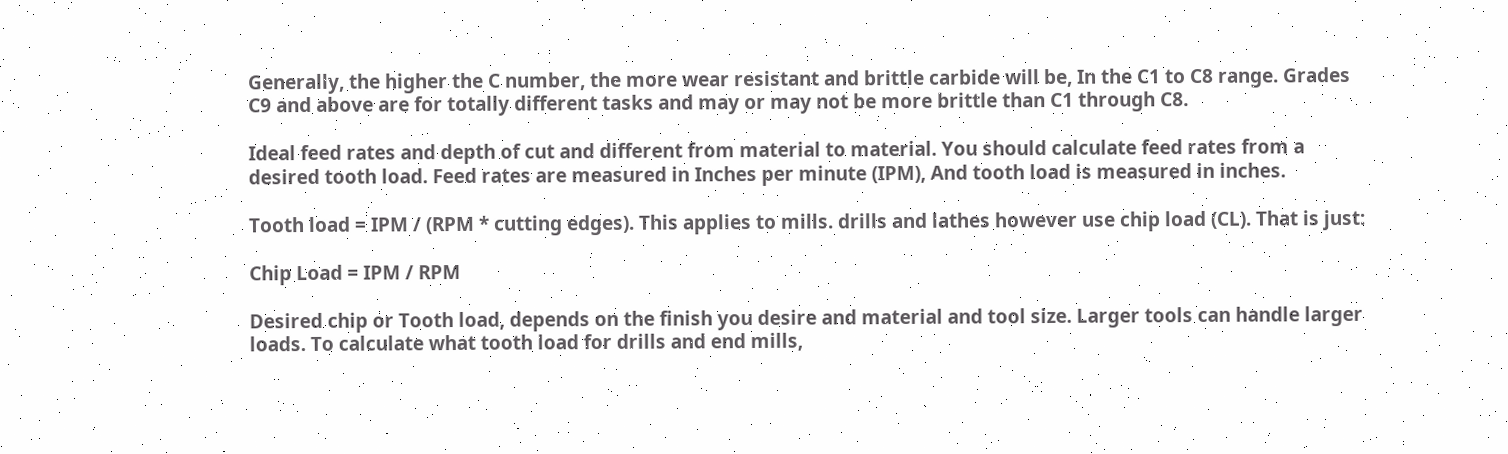Generally, the higher the C number, the more wear resistant and brittle carbide will be, In the C1 to C8 range. Grades C9 and above are for totally different tasks and may or may not be more brittle than C1 through C8.

Ideal feed rates and depth of cut and different from material to material. You should calculate feed rates from a desired tooth load. Feed rates are measured in Inches per minute (IPM), And tooth load is measured in inches.

Tooth load = IPM / (RPM * cutting edges). This applies to mills. drills and lathes however use chip load (CL). That is just:

Chip Load = IPM / RPM

Desired chip or Tooth load, depends on the finish you desire and material and tool size. Larger tools can handle larger loads. To calculate what tooth load for drills and end mills,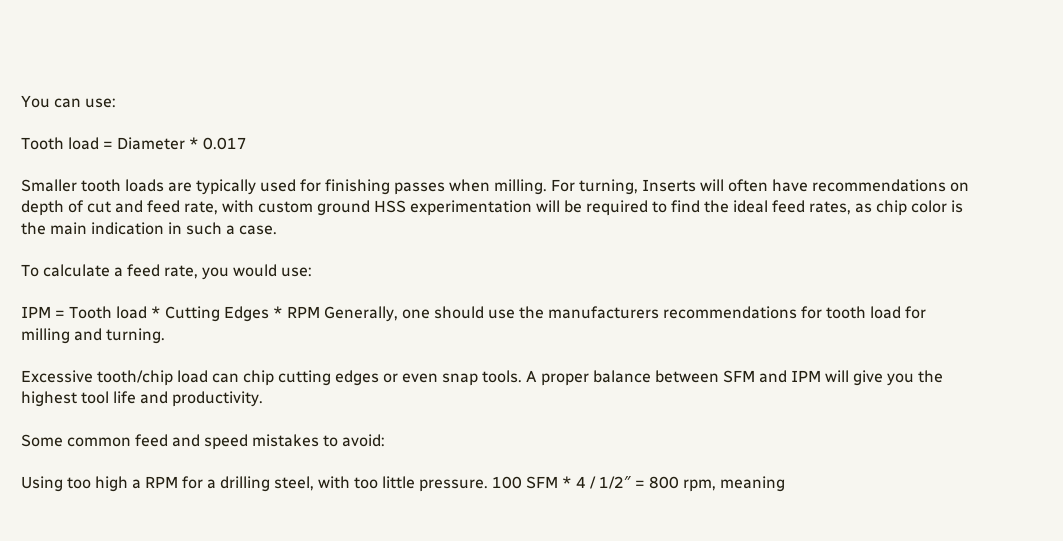You can use:

Tooth load = Diameter * 0.017

Smaller tooth loads are typically used for finishing passes when milling. For turning, Inserts will often have recommendations on depth of cut and feed rate, with custom ground HSS experimentation will be required to find the ideal feed rates, as chip color is the main indication in such a case.

To calculate a feed rate, you would use:

IPM = Tooth load * Cutting Edges * RPM Generally, one should use the manufacturers recommendations for tooth load for milling and turning.

Excessive tooth/chip load can chip cutting edges or even snap tools. A proper balance between SFM and IPM will give you the highest tool life and productivity.

Some common feed and speed mistakes to avoid:

Using too high a RPM for a drilling steel, with too little pressure. 100 SFM * 4 / 1/2″ = 800 rpm, meaning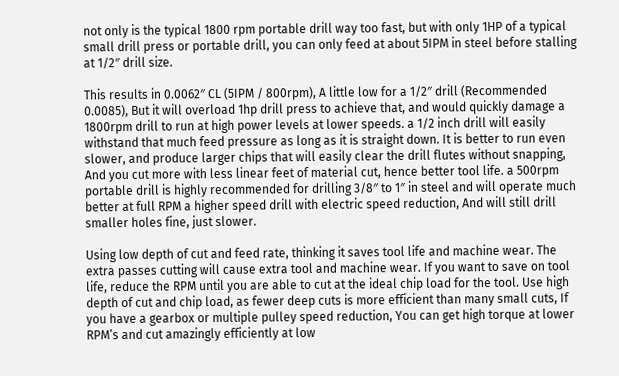not only is the typical 1800 rpm portable drill way too fast, but with only 1HP of a typical small drill press or portable drill, you can only feed at about 5IPM in steel before stalling at 1/2″ drill size.

This results in 0.0062″ CL (5IPM / 800rpm), A little low for a 1/2″ drill (Recommended 0.0085), But it will overload 1hp drill press to achieve that, and would quickly damage a 1800rpm drill to run at high power levels at lower speeds. a 1/2 inch drill will easily withstand that much feed pressure as long as it is straight down. It is better to run even slower, and produce larger chips that will easily clear the drill flutes without snapping, And you cut more with less linear feet of material cut, hence better tool life. a 500rpm portable drill is highly recommended for drilling 3/8″ to 1″ in steel and will operate much better at full RPM a higher speed drill with electric speed reduction, And will still drill smaller holes fine, just slower.

Using low depth of cut and feed rate, thinking it saves tool life and machine wear. The extra passes cutting will cause extra tool and machine wear. If you want to save on tool life, reduce the RPM until you are able to cut at the ideal chip load for the tool. Use high depth of cut and chip load, as fewer deep cuts is more efficient than many small cuts, If you have a gearbox or multiple pulley speed reduction, You can get high torque at lower RPM’s and cut amazingly efficiently at low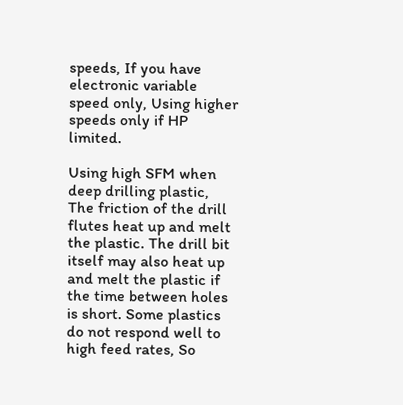speeds, If you have electronic variable speed only, Using higher speeds only if HP limited.

Using high SFM when deep drilling plastic, The friction of the drill flutes heat up and melt the plastic. The drill bit itself may also heat up and melt the plastic if the time between holes is short. Some plastics do not respond well to high feed rates, So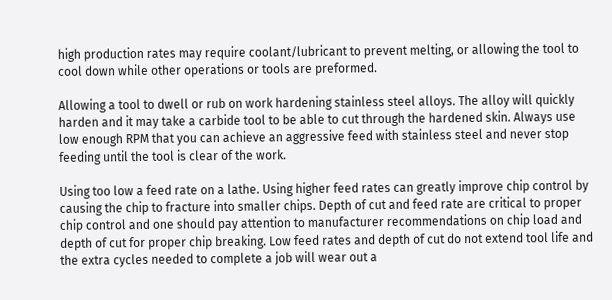high production rates may require coolant/lubricant to prevent melting, or allowing the tool to cool down while other operations or tools are preformed.

Allowing a tool to dwell or rub on work hardening stainless steel alloys. The alloy will quickly harden and it may take a carbide tool to be able to cut through the hardened skin. Always use low enough RPM that you can achieve an aggressive feed with stainless steel and never stop feeding until the tool is clear of the work.

Using too low a feed rate on a lathe. Using higher feed rates can greatly improve chip control by causing the chip to fracture into smaller chips. Depth of cut and feed rate are critical to proper chip control and one should pay attention to manufacturer recommendations on chip load and depth of cut for proper chip breaking. Low feed rates and depth of cut do not extend tool life and the extra cycles needed to complete a job will wear out a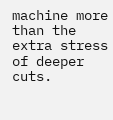machine more than the extra stress of deeper cuts.